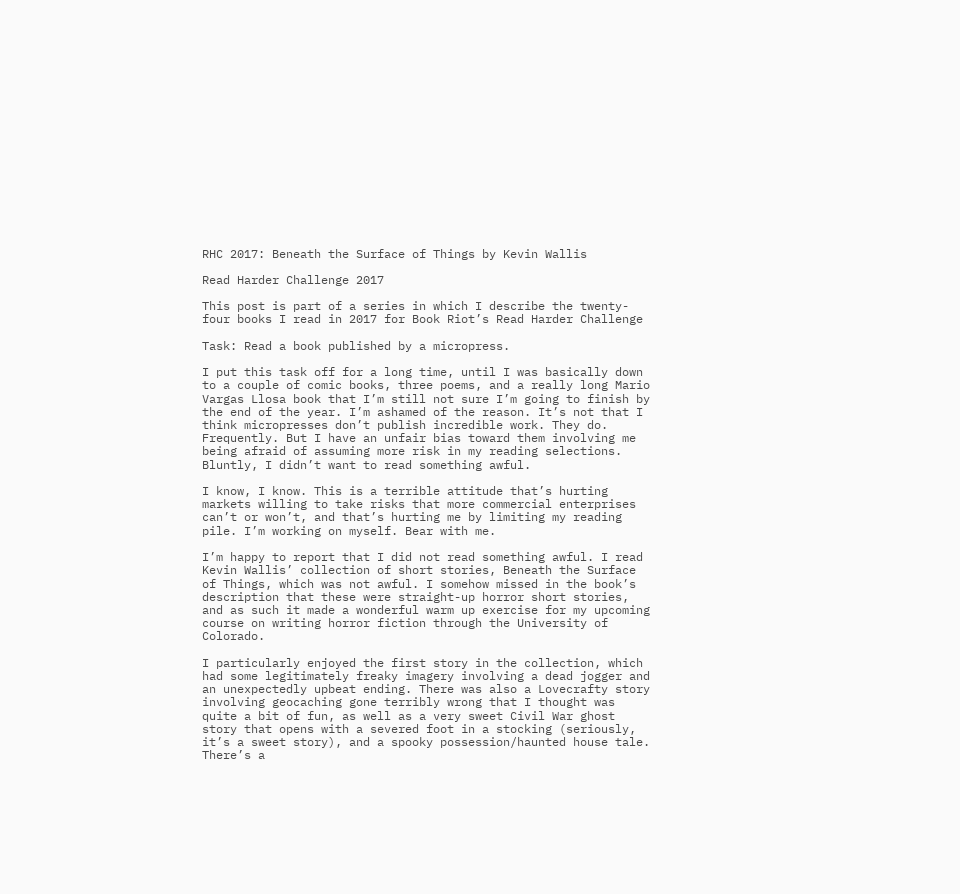RHC 2017: Beneath the Surface of Things by Kevin Wallis

Read Harder Challenge 2017

This post is part of a series in which I describe the twenty-four books I read in 2017 for Book Riot’s Read Harder Challenge

Task: Read a book published by a micropress.

I put this task off for a long time, until I was basically down to a couple of comic books, three poems, and a really long Mario Vargas Llosa book that I’m still not sure I’m going to finish by the end of the year. I’m ashamed of the reason. It’s not that I think micropresses don’t publish incredible work. They do. Frequently. But I have an unfair bias toward them involving me being afraid of assuming more risk in my reading selections. Bluntly, I didn’t want to read something awful.

I know, I know. This is a terrible attitude that’s hurting markets willing to take risks that more commercial enterprises can’t or won’t, and that’s hurting me by limiting my reading pile. I’m working on myself. Bear with me.

I’m happy to report that I did not read something awful. I read Kevin Wallis’ collection of short stories, Beneath the Surface of Things, which was not awful. I somehow missed in the book’s description that these were straight-up horror short stories, and as such it made a wonderful warm up exercise for my upcoming course on writing horror fiction through the University of Colorado.

I particularly enjoyed the first story in the collection, which had some legitimately freaky imagery involving a dead jogger and an unexpectedly upbeat ending. There was also a Lovecrafty story involving geocaching gone terribly wrong that I thought was quite a bit of fun, as well as a very sweet Civil War ghost story that opens with a severed foot in a stocking (seriously, it’s a sweet story), and a spooky possession/haunted house tale. There’s a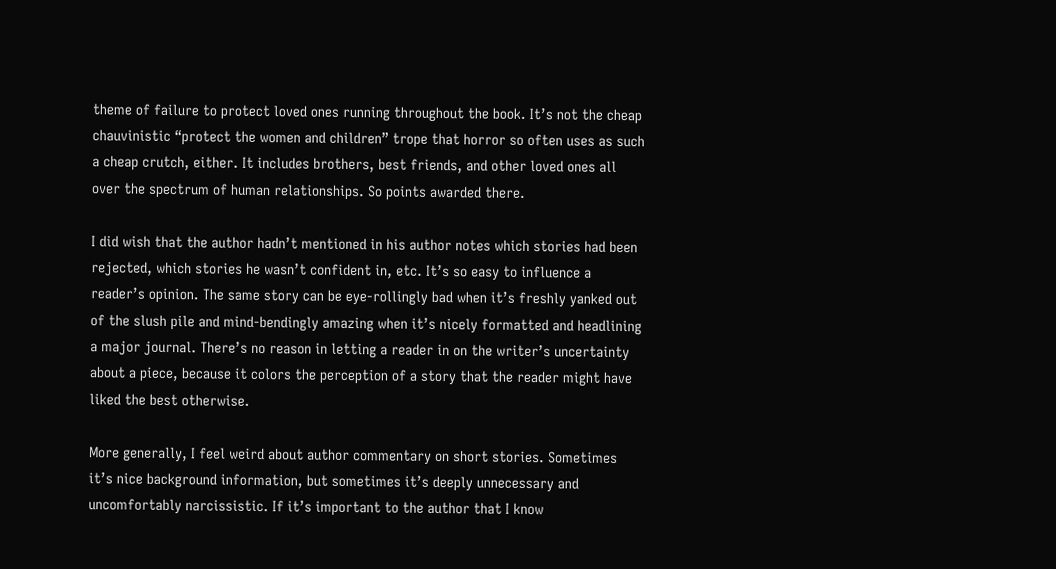theme of failure to protect loved ones running throughout the book. It’s not the cheap chauvinistic “protect the women and children” trope that horror so often uses as such a cheap crutch, either. It includes brothers, best friends, and other loved ones all over the spectrum of human relationships. So points awarded there.

I did wish that the author hadn’t mentioned in his author notes which stories had been rejected, which stories he wasn’t confident in, etc. It’s so easy to influence a reader’s opinion. The same story can be eye-rollingly bad when it’s freshly yanked out of the slush pile and mind-bendingly amazing when it’s nicely formatted and headlining a major journal. There’s no reason in letting a reader in on the writer’s uncertainty about a piece, because it colors the perception of a story that the reader might have liked the best otherwise.

More generally, I feel weird about author commentary on short stories. Sometimes it’s nice background information, but sometimes it’s deeply unnecessary and uncomfortably narcissistic. If it’s important to the author that I know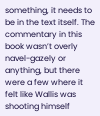something, it needs to be in the text itself. The commentary in this book wasn’t overly navel-gazely or anything, but there were a few where it felt like Wallis was shooting himself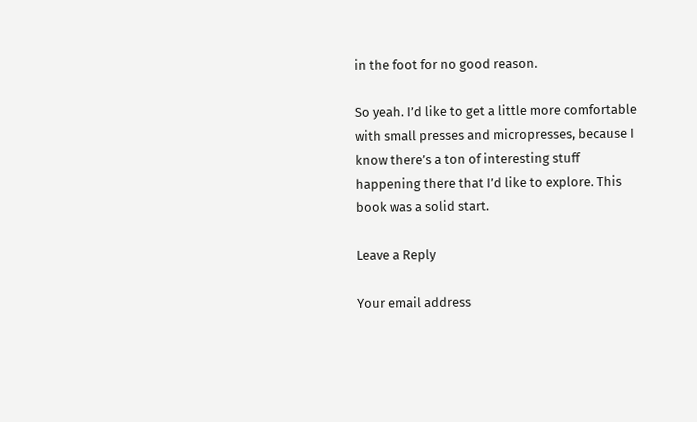in the foot for no good reason.

So yeah. I’d like to get a little more comfortable with small presses and micropresses, because I know there’s a ton of interesting stuff happening there that I’d like to explore. This book was a solid start.

Leave a Reply

Your email address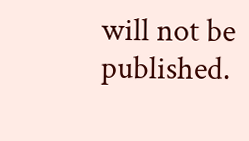will not be published.